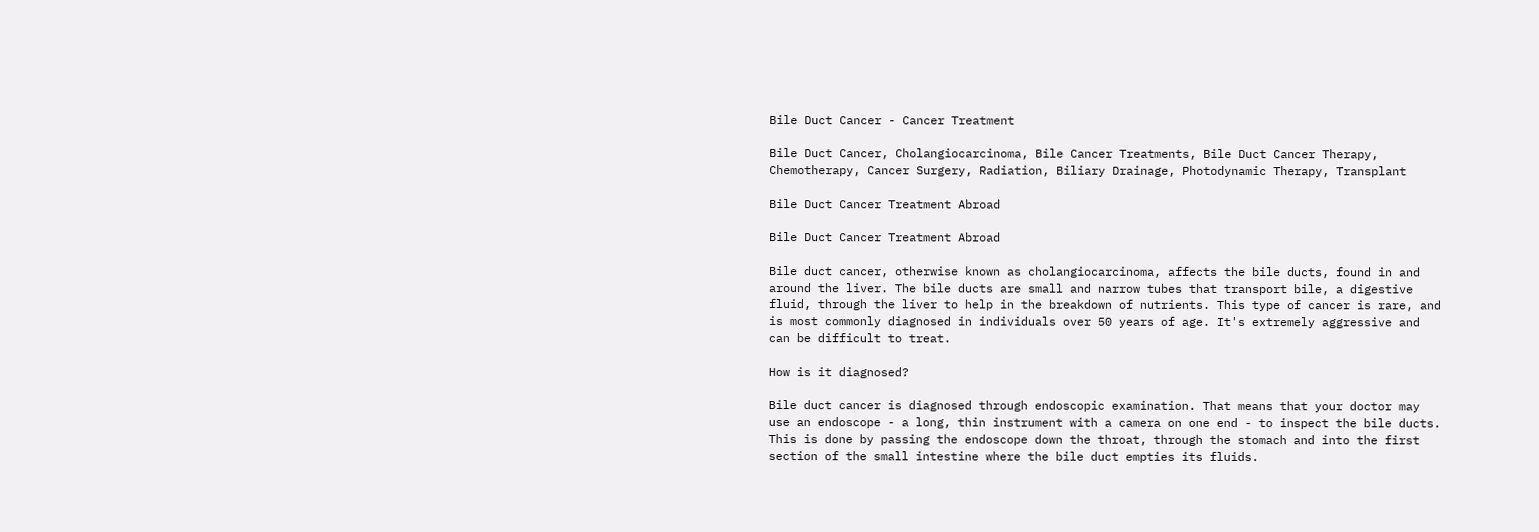Bile Duct Cancer - Cancer Treatment

Bile Duct Cancer, Cholangiocarcinoma, Bile Cancer Treatments, Bile Duct Cancer Therapy, Chemotherapy, Cancer Surgery, Radiation, Biliary Drainage, Photodynamic Therapy, Transplant

Bile Duct Cancer Treatment Abroad

Bile Duct Cancer Treatment Abroad

Bile duct cancer, otherwise known as cholangiocarcinoma, affects the bile ducts, found in and around the liver. The bile ducts are small and narrow tubes that transport bile, a digestive fluid, through the liver to help in the breakdown of nutrients. This type of cancer is rare, and is most commonly diagnosed in individuals over 50 years of age. It's extremely aggressive and can be difficult to treat.

How is it diagnosed?

Bile duct cancer is diagnosed through endoscopic examination. That means that your doctor may use an endoscope - a long, thin instrument with a camera on one end - to inspect the bile ducts. This is done by passing the endoscope down the throat, through the stomach and into the first section of the small intestine where the bile duct empties its fluids.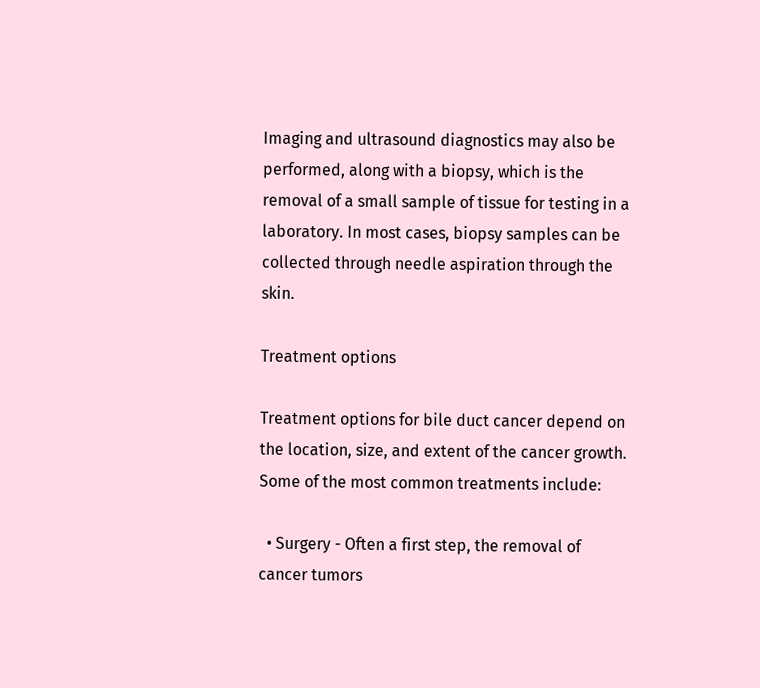Imaging and ultrasound diagnostics may also be performed, along with a biopsy, which is the removal of a small sample of tissue for testing in a laboratory. In most cases, biopsy samples can be collected through needle aspiration through the skin.

Treatment options

Treatment options for bile duct cancer depend on the location, size, and extent of the cancer growth. Some of the most common treatments include:

  • Surgery - Often a first step, the removal of cancer tumors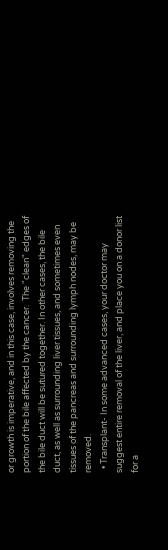or growth is imperative, and in this case, involves removing the portion of the bile affected by the cancer.  The "clean" edges of the bile duct will be sutured together. In other cases, the bile duct, as well as surrounding liver tissues, and sometimes even tissues of the pancreas and surrounding lymph nodes, may be removed.
  • Transplant- In some advanced cases, your doctor may suggest entire removal of the liver, and place you on a donor list for a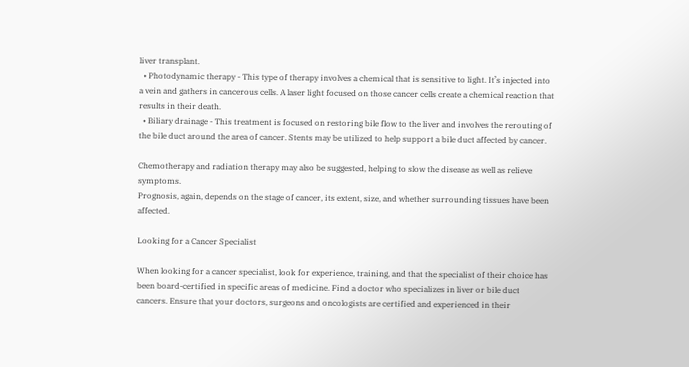liver transplant.
  • Photodynamic therapy - This type of therapy involves a chemical that is sensitive to light. It’s injected into a vein and gathers in cancerous cells. A laser light focused on those cancer cells create a chemical reaction that results in their death.
  • Biliary drainage - This treatment is focused on restoring bile flow to the liver and involves the rerouting of the bile duct around the area of cancer. Stents may be utilized to help support a bile duct affected by cancer.

Chemotherapy and radiation therapy may also be suggested, helping to slow the disease as well as relieve symptoms.
Prognosis, again, depends on the stage of cancer, its extent, size, and whether surrounding tissues have been affected.

Looking for a Cancer Specialist

When looking for a cancer specialist, look for experience, training, and that the specialist of their choice has been board-certified in specific areas of medicine. Find a doctor who specializes in liver or bile duct cancers. Ensure that your doctors, surgeons and oncologists are certified and experienced in their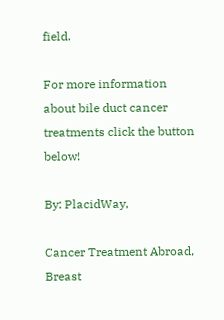field.

For more information about bile duct cancer treatments click the button below!

By: PlacidWay,

Cancer Treatment Abroad, Breast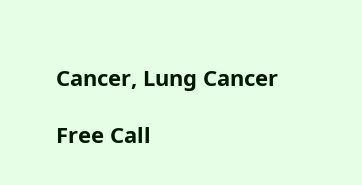Cancer, Lung Cancer

Free Call